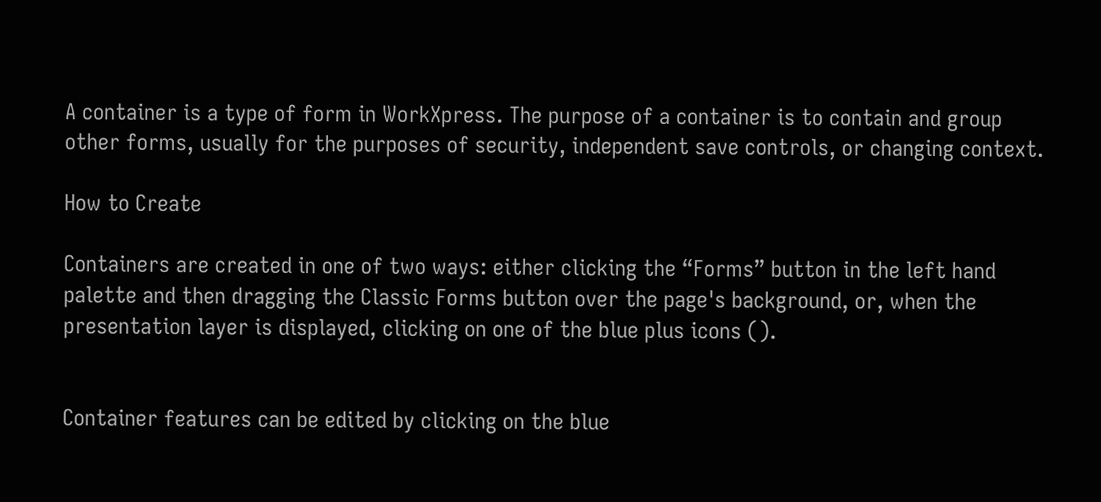A container is a type of form in WorkXpress. The purpose of a container is to contain and group other forms, usually for the purposes of security, independent save controls, or changing context.

How to Create

Containers are created in one of two ways: either clicking the “Forms” button in the left hand palette and then dragging the Classic Forms button over the page's background, or, when the presentation layer is displayed, clicking on one of the blue plus icons ().


Container features can be edited by clicking on the blue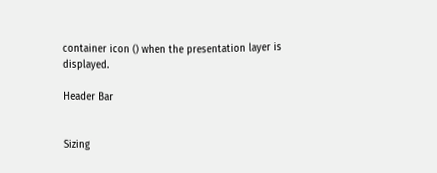container icon () when the presentation layer is displayed.

Header Bar


Sizing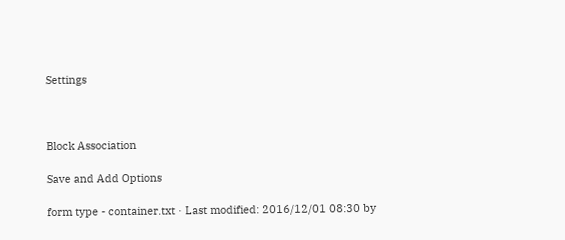Settings



Block Association

Save and Add Options

form type - container.txt · Last modified: 2016/12/01 08:30 by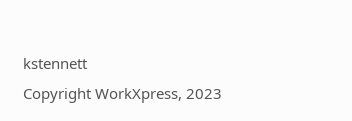kstennett
Copyright WorkXpress, 2023